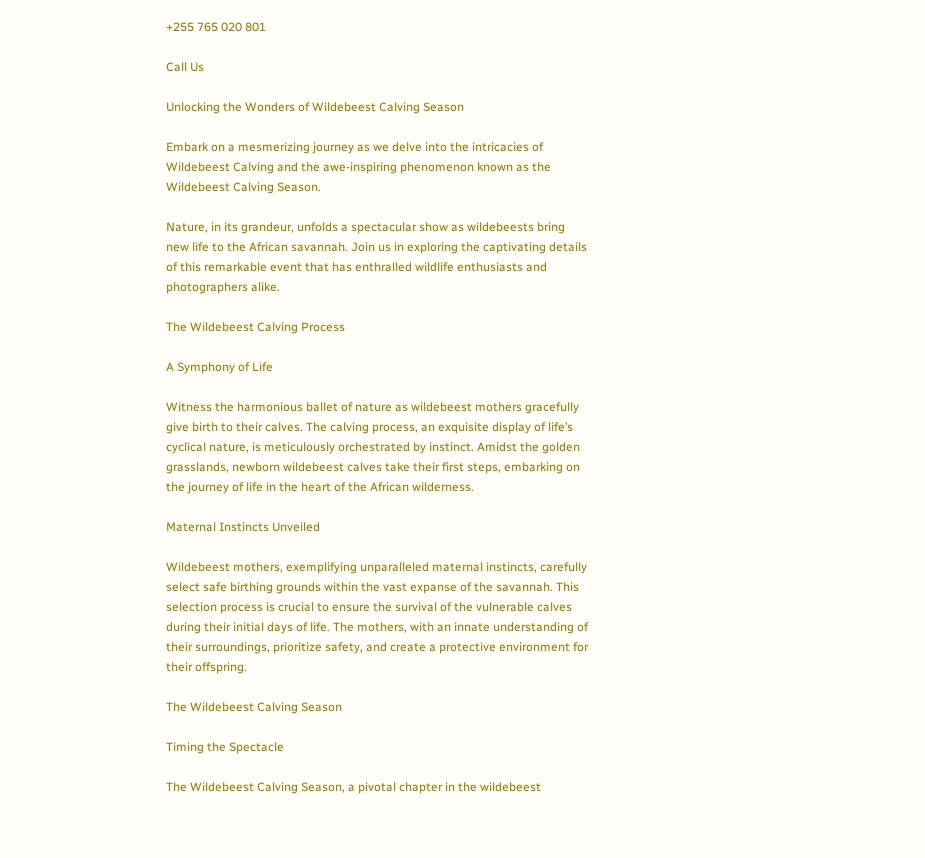+255 765 020 801

Call Us

Unlocking the Wonders of Wildebeest Calving Season

Embark on a mesmerizing journey as we delve into the intricacies of Wildebeest Calving and the awe-inspiring phenomenon known as the Wildebeest Calving Season.

Nature, in its grandeur, unfolds a spectacular show as wildebeests bring new life to the African savannah. Join us in exploring the captivating details of this remarkable event that has enthralled wildlife enthusiasts and photographers alike.

The Wildebeest Calving Process

A Symphony of Life

Witness the harmonious ballet of nature as wildebeest mothers gracefully give birth to their calves. The calving process, an exquisite display of life’s cyclical nature, is meticulously orchestrated by instinct. Amidst the golden grasslands, newborn wildebeest calves take their first steps, embarking on the journey of life in the heart of the African wilderness.

Maternal Instincts Unveiled

Wildebeest mothers, exemplifying unparalleled maternal instincts, carefully select safe birthing grounds within the vast expanse of the savannah. This selection process is crucial to ensure the survival of the vulnerable calves during their initial days of life. The mothers, with an innate understanding of their surroundings, prioritize safety, and create a protective environment for their offspring.

The Wildebeest Calving Season

Timing the Spectacle

The Wildebeest Calving Season, a pivotal chapter in the wildebeest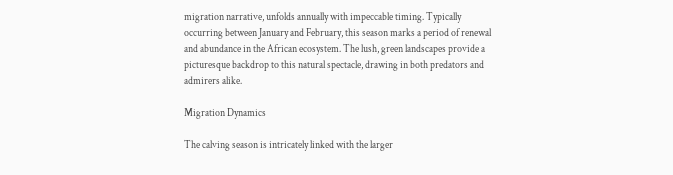migration narrative, unfolds annually with impeccable timing. Typically occurring between January and February, this season marks a period of renewal and abundance in the African ecosystem. The lush, green landscapes provide a picturesque backdrop to this natural spectacle, drawing in both predators and admirers alike.

Migration Dynamics

The calving season is intricately linked with the larger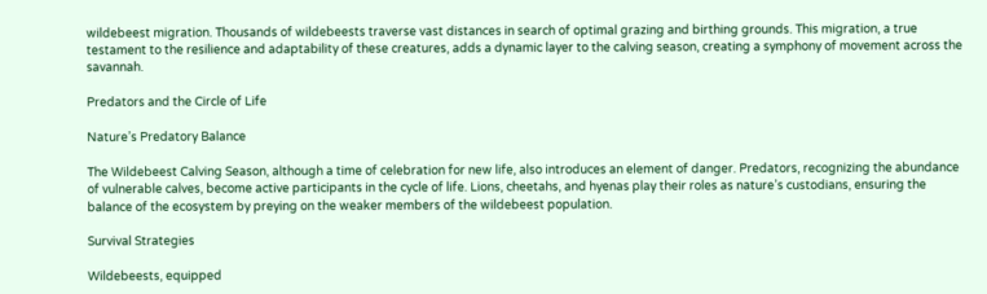wildebeest migration. Thousands of wildebeests traverse vast distances in search of optimal grazing and birthing grounds. This migration, a true testament to the resilience and adaptability of these creatures, adds a dynamic layer to the calving season, creating a symphony of movement across the savannah.

Predators and the Circle of Life

Nature’s Predatory Balance

The Wildebeest Calving Season, although a time of celebration for new life, also introduces an element of danger. Predators, recognizing the abundance of vulnerable calves, become active participants in the cycle of life. Lions, cheetahs, and hyenas play their roles as nature’s custodians, ensuring the balance of the ecosystem by preying on the weaker members of the wildebeest population.

Survival Strategies

Wildebeests, equipped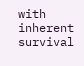with inherent survival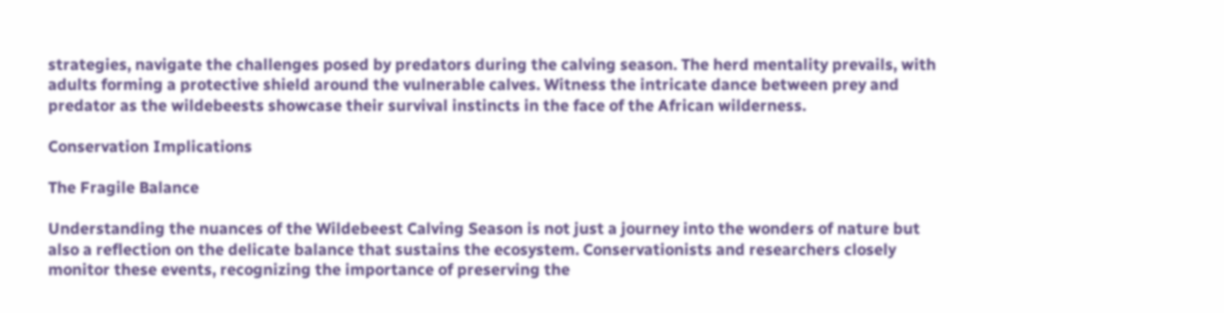strategies, navigate the challenges posed by predators during the calving season. The herd mentality prevails, with adults forming a protective shield around the vulnerable calves. Witness the intricate dance between prey and predator as the wildebeests showcase their survival instincts in the face of the African wilderness.

Conservation Implications

The Fragile Balance

Understanding the nuances of the Wildebeest Calving Season is not just a journey into the wonders of nature but also a reflection on the delicate balance that sustains the ecosystem. Conservationists and researchers closely monitor these events, recognizing the importance of preserving the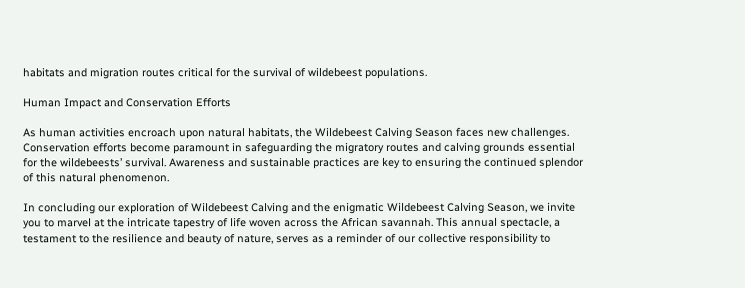habitats and migration routes critical for the survival of wildebeest populations.

Human Impact and Conservation Efforts

As human activities encroach upon natural habitats, the Wildebeest Calving Season faces new challenges. Conservation efforts become paramount in safeguarding the migratory routes and calving grounds essential for the wildebeests’ survival. Awareness and sustainable practices are key to ensuring the continued splendor of this natural phenomenon.

In concluding our exploration of Wildebeest Calving and the enigmatic Wildebeest Calving Season, we invite you to marvel at the intricate tapestry of life woven across the African savannah. This annual spectacle, a testament to the resilience and beauty of nature, serves as a reminder of our collective responsibility to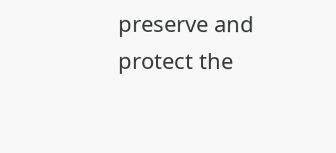preserve and protect the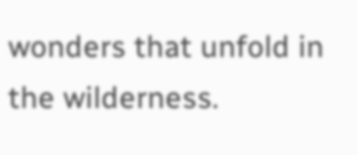wonders that unfold in the wilderness.